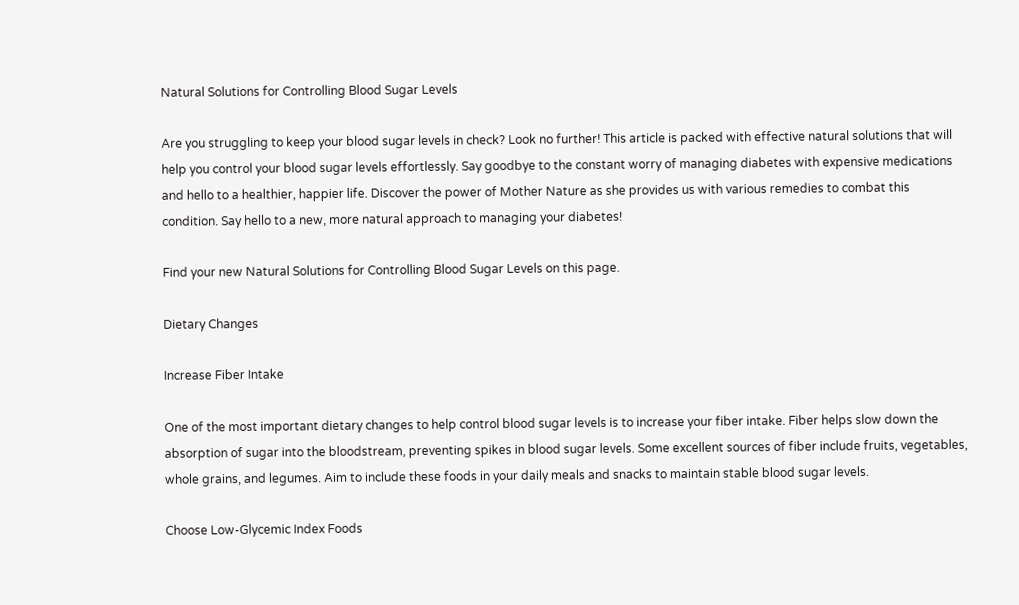Natural Solutions for Controlling Blood Sugar Levels

Are you struggling to keep your blood sugar levels in check? Look no further! This article is packed with effective natural solutions that will help you control your blood sugar levels effortlessly. Say goodbye to the constant worry of managing diabetes with expensive medications and hello to a healthier, happier life. Discover the power of Mother Nature as she provides us with various remedies to combat this condition. Say hello to a new, more natural approach to managing your diabetes!

Find your new Natural Solutions for Controlling Blood Sugar Levels on this page.

Dietary Changes

Increase Fiber Intake

One of the most important dietary changes to help control blood sugar levels is to increase your fiber intake. Fiber helps slow down the absorption of sugar into the bloodstream, preventing spikes in blood sugar levels. Some excellent sources of fiber include fruits, vegetables, whole grains, and legumes. Aim to include these foods in your daily meals and snacks to maintain stable blood sugar levels.

Choose Low-Glycemic Index Foods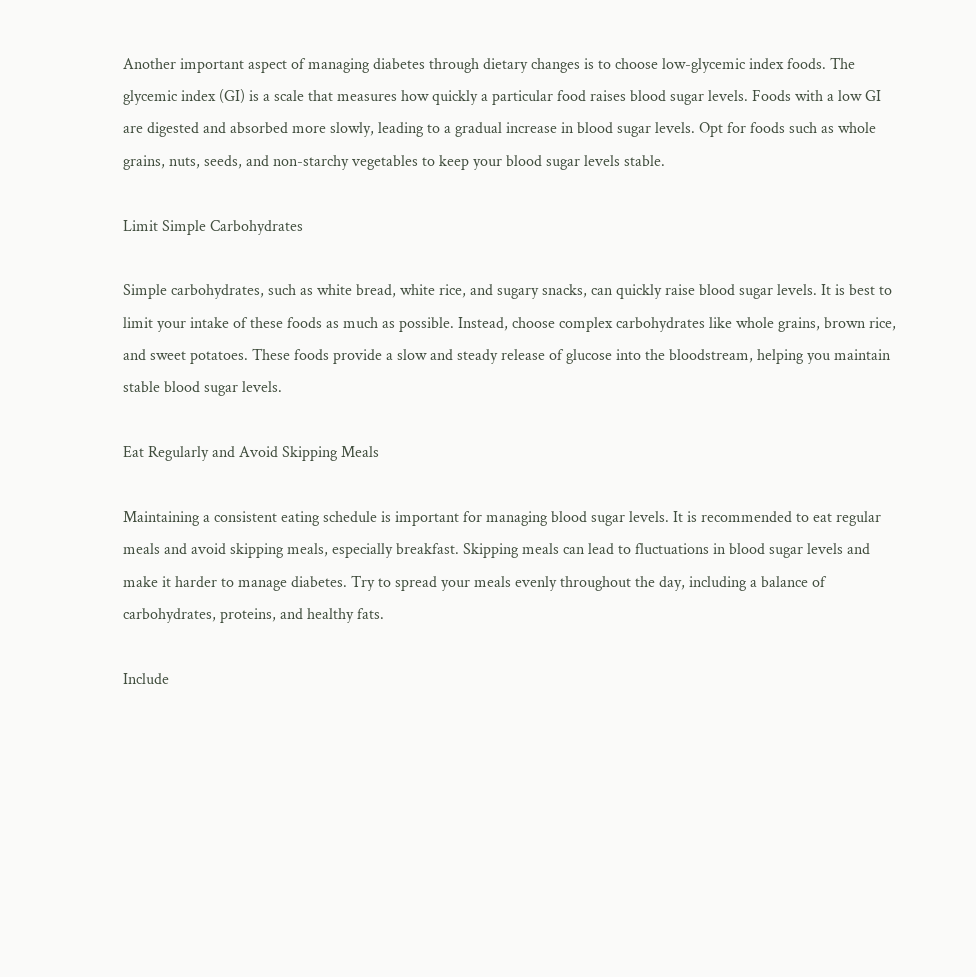Another important aspect of managing diabetes through dietary changes is to choose low-glycemic index foods. The glycemic index (GI) is a scale that measures how quickly a particular food raises blood sugar levels. Foods with a low GI are digested and absorbed more slowly, leading to a gradual increase in blood sugar levels. Opt for foods such as whole grains, nuts, seeds, and non-starchy vegetables to keep your blood sugar levels stable.

Limit Simple Carbohydrates

Simple carbohydrates, such as white bread, white rice, and sugary snacks, can quickly raise blood sugar levels. It is best to limit your intake of these foods as much as possible. Instead, choose complex carbohydrates like whole grains, brown rice, and sweet potatoes. These foods provide a slow and steady release of glucose into the bloodstream, helping you maintain stable blood sugar levels.

Eat Regularly and Avoid Skipping Meals

Maintaining a consistent eating schedule is important for managing blood sugar levels. It is recommended to eat regular meals and avoid skipping meals, especially breakfast. Skipping meals can lead to fluctuations in blood sugar levels and make it harder to manage diabetes. Try to spread your meals evenly throughout the day, including a balance of carbohydrates, proteins, and healthy fats.

Include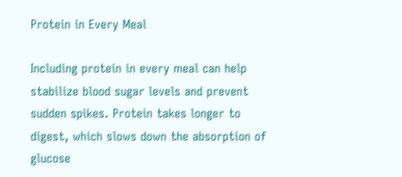Protein in Every Meal

Including protein in every meal can help stabilize blood sugar levels and prevent sudden spikes. Protein takes longer to digest, which slows down the absorption of glucose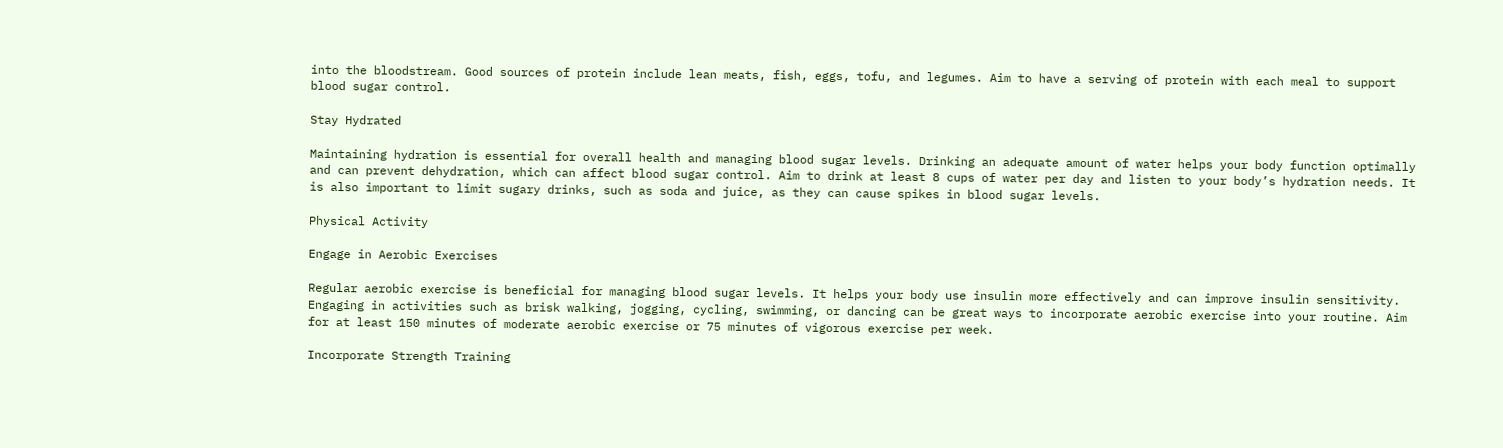into the bloodstream. Good sources of protein include lean meats, fish, eggs, tofu, and legumes. Aim to have a serving of protein with each meal to support blood sugar control.

Stay Hydrated

Maintaining hydration is essential for overall health and managing blood sugar levels. Drinking an adequate amount of water helps your body function optimally and can prevent dehydration, which can affect blood sugar control. Aim to drink at least 8 cups of water per day and listen to your body’s hydration needs. It is also important to limit sugary drinks, such as soda and juice, as they can cause spikes in blood sugar levels.

Physical Activity

Engage in Aerobic Exercises

Regular aerobic exercise is beneficial for managing blood sugar levels. It helps your body use insulin more effectively and can improve insulin sensitivity. Engaging in activities such as brisk walking, jogging, cycling, swimming, or dancing can be great ways to incorporate aerobic exercise into your routine. Aim for at least 150 minutes of moderate aerobic exercise or 75 minutes of vigorous exercise per week.

Incorporate Strength Training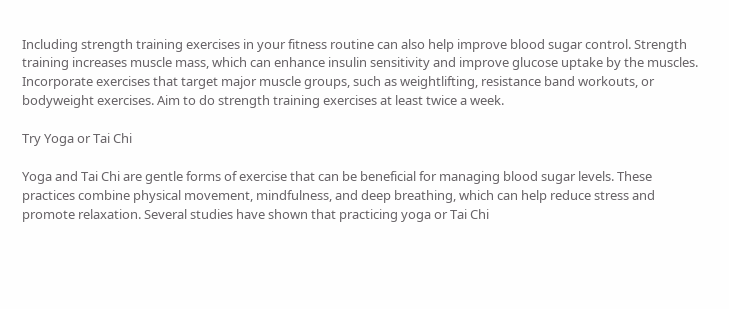Including strength training exercises in your fitness routine can also help improve blood sugar control. Strength training increases muscle mass, which can enhance insulin sensitivity and improve glucose uptake by the muscles. Incorporate exercises that target major muscle groups, such as weightlifting, resistance band workouts, or bodyweight exercises. Aim to do strength training exercises at least twice a week.

Try Yoga or Tai Chi

Yoga and Tai Chi are gentle forms of exercise that can be beneficial for managing blood sugar levels. These practices combine physical movement, mindfulness, and deep breathing, which can help reduce stress and promote relaxation. Several studies have shown that practicing yoga or Tai Chi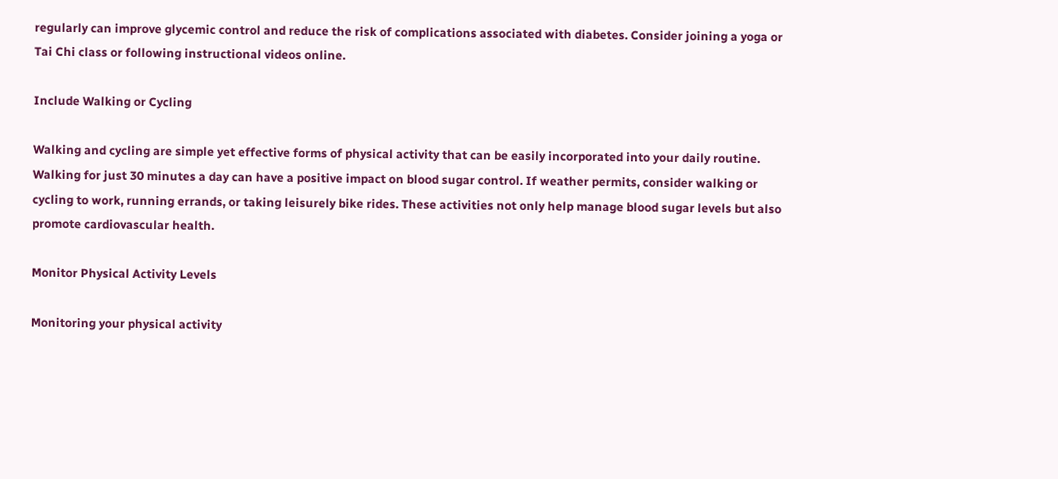regularly can improve glycemic control and reduce the risk of complications associated with diabetes. Consider joining a yoga or Tai Chi class or following instructional videos online.

Include Walking or Cycling

Walking and cycling are simple yet effective forms of physical activity that can be easily incorporated into your daily routine. Walking for just 30 minutes a day can have a positive impact on blood sugar control. If weather permits, consider walking or cycling to work, running errands, or taking leisurely bike rides. These activities not only help manage blood sugar levels but also promote cardiovascular health.

Monitor Physical Activity Levels

Monitoring your physical activity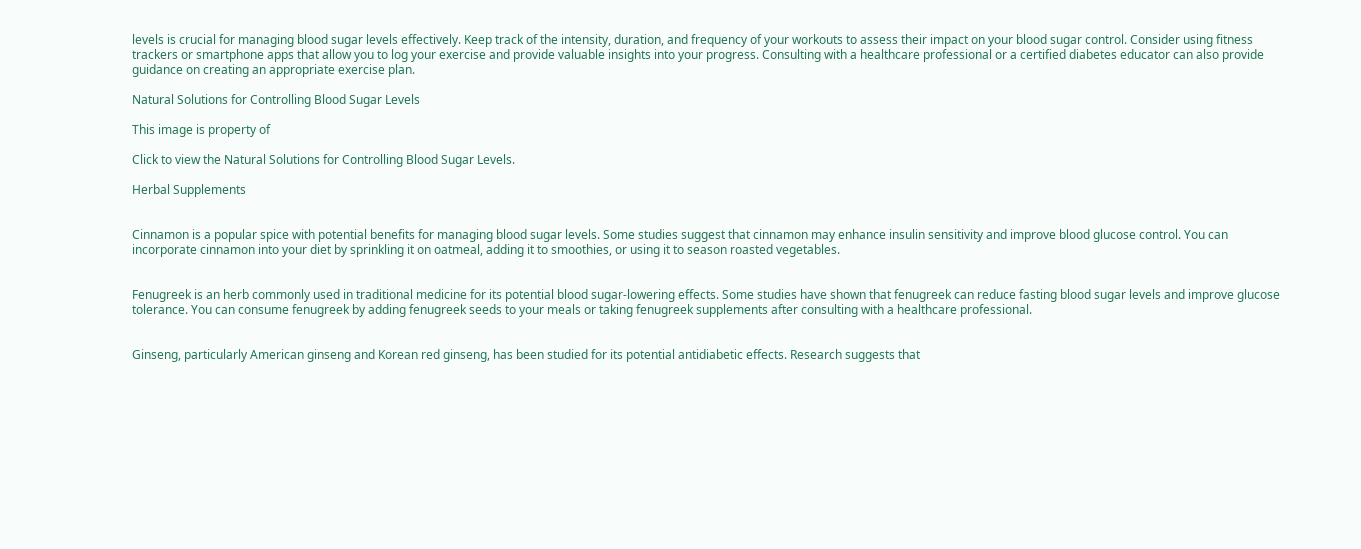levels is crucial for managing blood sugar levels effectively. Keep track of the intensity, duration, and frequency of your workouts to assess their impact on your blood sugar control. Consider using fitness trackers or smartphone apps that allow you to log your exercise and provide valuable insights into your progress. Consulting with a healthcare professional or a certified diabetes educator can also provide guidance on creating an appropriate exercise plan.

Natural Solutions for Controlling Blood Sugar Levels

This image is property of

Click to view the Natural Solutions for Controlling Blood Sugar Levels.

Herbal Supplements


Cinnamon is a popular spice with potential benefits for managing blood sugar levels. Some studies suggest that cinnamon may enhance insulin sensitivity and improve blood glucose control. You can incorporate cinnamon into your diet by sprinkling it on oatmeal, adding it to smoothies, or using it to season roasted vegetables.


Fenugreek is an herb commonly used in traditional medicine for its potential blood sugar-lowering effects. Some studies have shown that fenugreek can reduce fasting blood sugar levels and improve glucose tolerance. You can consume fenugreek by adding fenugreek seeds to your meals or taking fenugreek supplements after consulting with a healthcare professional.


Ginseng, particularly American ginseng and Korean red ginseng, has been studied for its potential antidiabetic effects. Research suggests that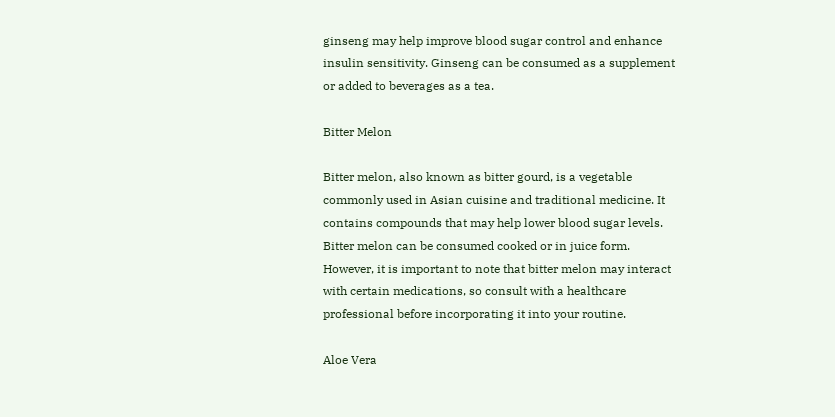ginseng may help improve blood sugar control and enhance insulin sensitivity. Ginseng can be consumed as a supplement or added to beverages as a tea.

Bitter Melon

Bitter melon, also known as bitter gourd, is a vegetable commonly used in Asian cuisine and traditional medicine. It contains compounds that may help lower blood sugar levels. Bitter melon can be consumed cooked or in juice form. However, it is important to note that bitter melon may interact with certain medications, so consult with a healthcare professional before incorporating it into your routine.

Aloe Vera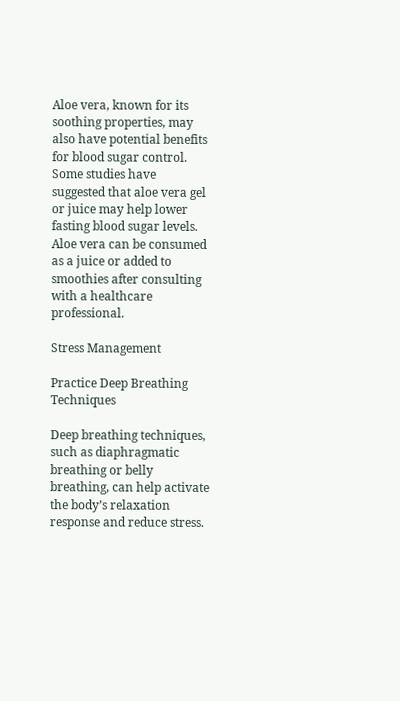Aloe vera, known for its soothing properties, may also have potential benefits for blood sugar control. Some studies have suggested that aloe vera gel or juice may help lower fasting blood sugar levels. Aloe vera can be consumed as a juice or added to smoothies after consulting with a healthcare professional.

Stress Management

Practice Deep Breathing Techniques

Deep breathing techniques, such as diaphragmatic breathing or belly breathing, can help activate the body’s relaxation response and reduce stress.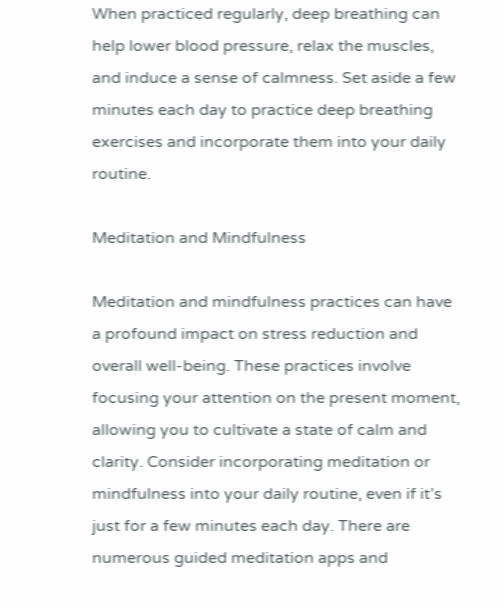When practiced regularly, deep breathing can help lower blood pressure, relax the muscles, and induce a sense of calmness. Set aside a few minutes each day to practice deep breathing exercises and incorporate them into your daily routine.

Meditation and Mindfulness

Meditation and mindfulness practices can have a profound impact on stress reduction and overall well-being. These practices involve focusing your attention on the present moment, allowing you to cultivate a state of calm and clarity. Consider incorporating meditation or mindfulness into your daily routine, even if it’s just for a few minutes each day. There are numerous guided meditation apps and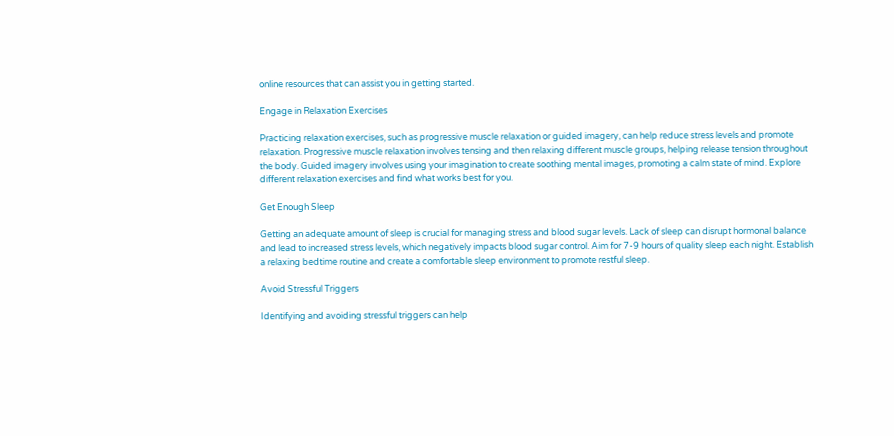online resources that can assist you in getting started.

Engage in Relaxation Exercises

Practicing relaxation exercises, such as progressive muscle relaxation or guided imagery, can help reduce stress levels and promote relaxation. Progressive muscle relaxation involves tensing and then relaxing different muscle groups, helping release tension throughout the body. Guided imagery involves using your imagination to create soothing mental images, promoting a calm state of mind. Explore different relaxation exercises and find what works best for you.

Get Enough Sleep

Getting an adequate amount of sleep is crucial for managing stress and blood sugar levels. Lack of sleep can disrupt hormonal balance and lead to increased stress levels, which negatively impacts blood sugar control. Aim for 7-9 hours of quality sleep each night. Establish a relaxing bedtime routine and create a comfortable sleep environment to promote restful sleep.

Avoid Stressful Triggers

Identifying and avoiding stressful triggers can help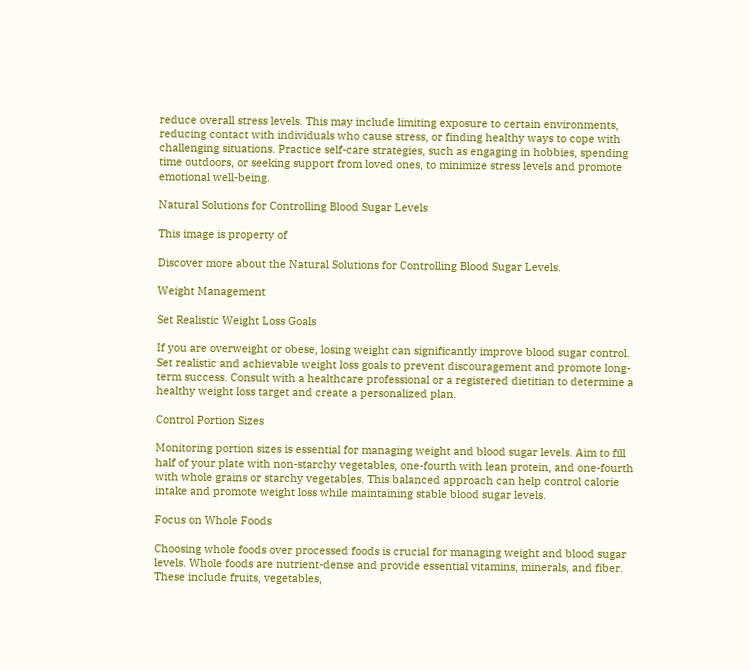reduce overall stress levels. This may include limiting exposure to certain environments, reducing contact with individuals who cause stress, or finding healthy ways to cope with challenging situations. Practice self-care strategies, such as engaging in hobbies, spending time outdoors, or seeking support from loved ones, to minimize stress levels and promote emotional well-being.

Natural Solutions for Controlling Blood Sugar Levels

This image is property of

Discover more about the Natural Solutions for Controlling Blood Sugar Levels.

Weight Management

Set Realistic Weight Loss Goals

If you are overweight or obese, losing weight can significantly improve blood sugar control. Set realistic and achievable weight loss goals to prevent discouragement and promote long-term success. Consult with a healthcare professional or a registered dietitian to determine a healthy weight loss target and create a personalized plan.

Control Portion Sizes

Monitoring portion sizes is essential for managing weight and blood sugar levels. Aim to fill half of your plate with non-starchy vegetables, one-fourth with lean protein, and one-fourth with whole grains or starchy vegetables. This balanced approach can help control calorie intake and promote weight loss while maintaining stable blood sugar levels.

Focus on Whole Foods

Choosing whole foods over processed foods is crucial for managing weight and blood sugar levels. Whole foods are nutrient-dense and provide essential vitamins, minerals, and fiber. These include fruits, vegetables,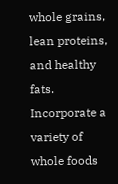whole grains, lean proteins, and healthy fats. Incorporate a variety of whole foods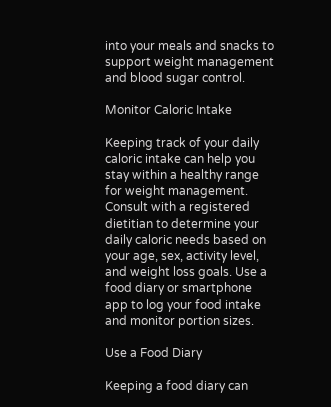into your meals and snacks to support weight management and blood sugar control.

Monitor Caloric Intake

Keeping track of your daily caloric intake can help you stay within a healthy range for weight management. Consult with a registered dietitian to determine your daily caloric needs based on your age, sex, activity level, and weight loss goals. Use a food diary or smartphone app to log your food intake and monitor portion sizes.

Use a Food Diary

Keeping a food diary can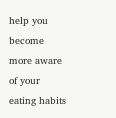help you become more aware of your eating habits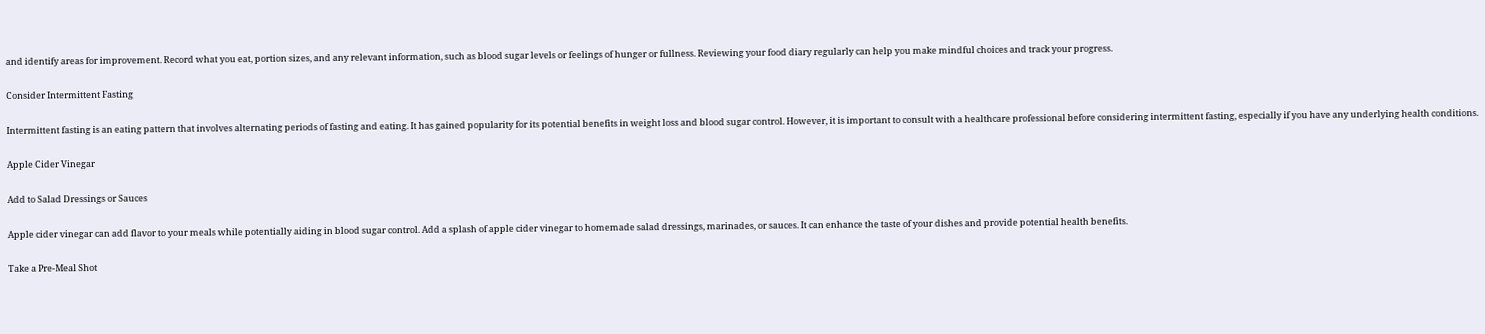and identify areas for improvement. Record what you eat, portion sizes, and any relevant information, such as blood sugar levels or feelings of hunger or fullness. Reviewing your food diary regularly can help you make mindful choices and track your progress.

Consider Intermittent Fasting

Intermittent fasting is an eating pattern that involves alternating periods of fasting and eating. It has gained popularity for its potential benefits in weight loss and blood sugar control. However, it is important to consult with a healthcare professional before considering intermittent fasting, especially if you have any underlying health conditions.

Apple Cider Vinegar

Add to Salad Dressings or Sauces

Apple cider vinegar can add flavor to your meals while potentially aiding in blood sugar control. Add a splash of apple cider vinegar to homemade salad dressings, marinades, or sauces. It can enhance the taste of your dishes and provide potential health benefits.

Take a Pre-Meal Shot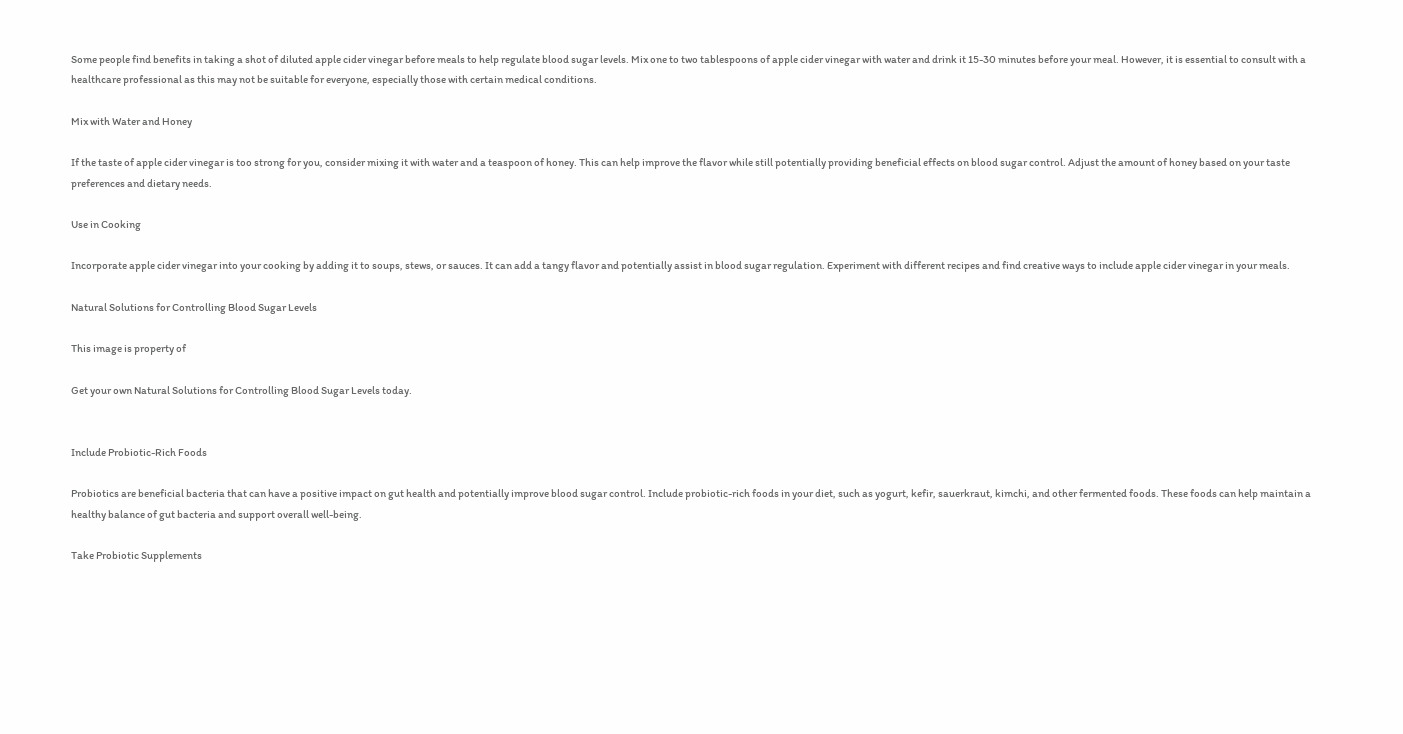Some people find benefits in taking a shot of diluted apple cider vinegar before meals to help regulate blood sugar levels. Mix one to two tablespoons of apple cider vinegar with water and drink it 15-30 minutes before your meal. However, it is essential to consult with a healthcare professional as this may not be suitable for everyone, especially those with certain medical conditions.

Mix with Water and Honey

If the taste of apple cider vinegar is too strong for you, consider mixing it with water and a teaspoon of honey. This can help improve the flavor while still potentially providing beneficial effects on blood sugar control. Adjust the amount of honey based on your taste preferences and dietary needs.

Use in Cooking

Incorporate apple cider vinegar into your cooking by adding it to soups, stews, or sauces. It can add a tangy flavor and potentially assist in blood sugar regulation. Experiment with different recipes and find creative ways to include apple cider vinegar in your meals.

Natural Solutions for Controlling Blood Sugar Levels

This image is property of

Get your own Natural Solutions for Controlling Blood Sugar Levels today.


Include Probiotic-Rich Foods

Probiotics are beneficial bacteria that can have a positive impact on gut health and potentially improve blood sugar control. Include probiotic-rich foods in your diet, such as yogurt, kefir, sauerkraut, kimchi, and other fermented foods. These foods can help maintain a healthy balance of gut bacteria and support overall well-being.

Take Probiotic Supplements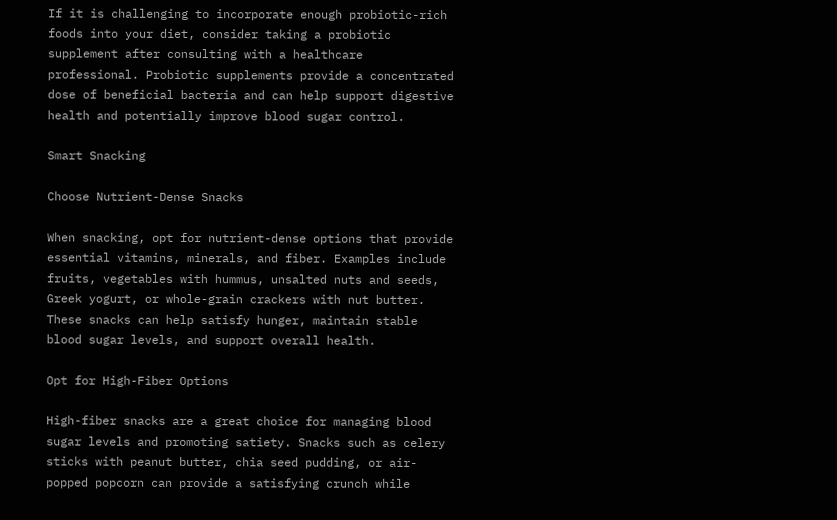If it is challenging to incorporate enough probiotic-rich foods into your diet, consider taking a probiotic supplement after consulting with a healthcare professional. Probiotic supplements provide a concentrated dose of beneficial bacteria and can help support digestive health and potentially improve blood sugar control.

Smart Snacking

Choose Nutrient-Dense Snacks

When snacking, opt for nutrient-dense options that provide essential vitamins, minerals, and fiber. Examples include fruits, vegetables with hummus, unsalted nuts and seeds, Greek yogurt, or whole-grain crackers with nut butter. These snacks can help satisfy hunger, maintain stable blood sugar levels, and support overall health.

Opt for High-Fiber Options

High-fiber snacks are a great choice for managing blood sugar levels and promoting satiety. Snacks such as celery sticks with peanut butter, chia seed pudding, or air-popped popcorn can provide a satisfying crunch while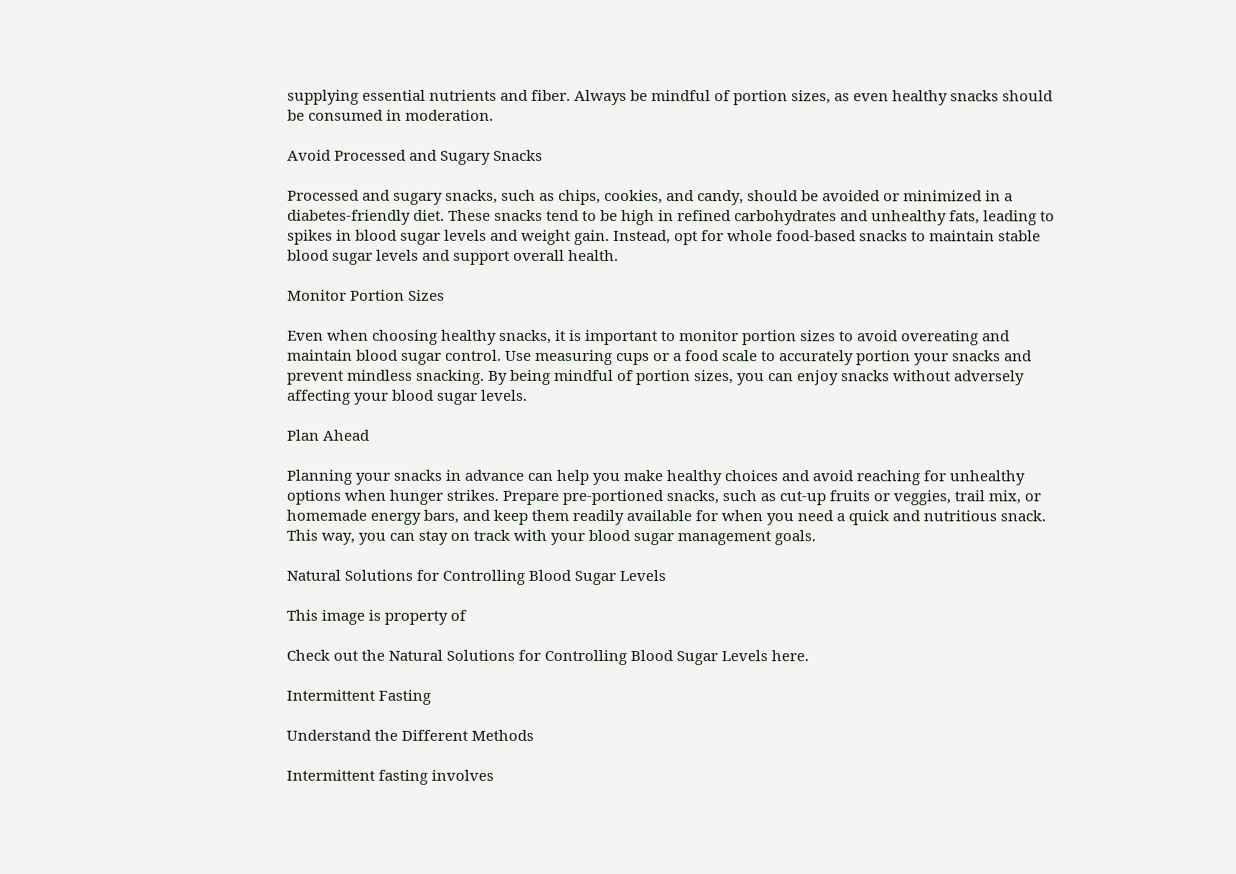supplying essential nutrients and fiber. Always be mindful of portion sizes, as even healthy snacks should be consumed in moderation.

Avoid Processed and Sugary Snacks

Processed and sugary snacks, such as chips, cookies, and candy, should be avoided or minimized in a diabetes-friendly diet. These snacks tend to be high in refined carbohydrates and unhealthy fats, leading to spikes in blood sugar levels and weight gain. Instead, opt for whole food-based snacks to maintain stable blood sugar levels and support overall health.

Monitor Portion Sizes

Even when choosing healthy snacks, it is important to monitor portion sizes to avoid overeating and maintain blood sugar control. Use measuring cups or a food scale to accurately portion your snacks and prevent mindless snacking. By being mindful of portion sizes, you can enjoy snacks without adversely affecting your blood sugar levels.

Plan Ahead

Planning your snacks in advance can help you make healthy choices and avoid reaching for unhealthy options when hunger strikes. Prepare pre-portioned snacks, such as cut-up fruits or veggies, trail mix, or homemade energy bars, and keep them readily available for when you need a quick and nutritious snack. This way, you can stay on track with your blood sugar management goals.

Natural Solutions for Controlling Blood Sugar Levels

This image is property of

Check out the Natural Solutions for Controlling Blood Sugar Levels here.

Intermittent Fasting

Understand the Different Methods

Intermittent fasting involves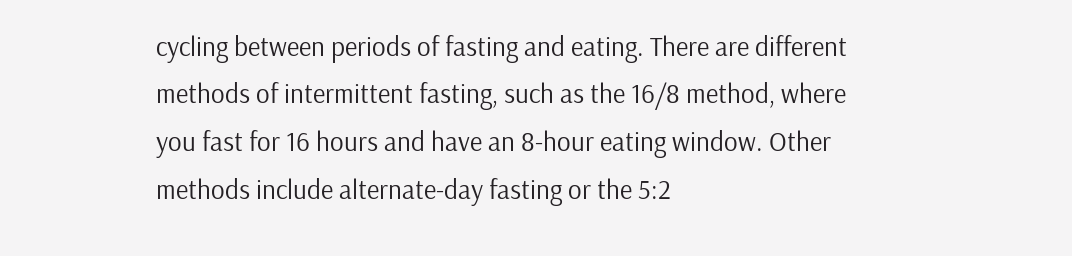cycling between periods of fasting and eating. There are different methods of intermittent fasting, such as the 16/8 method, where you fast for 16 hours and have an 8-hour eating window. Other methods include alternate-day fasting or the 5:2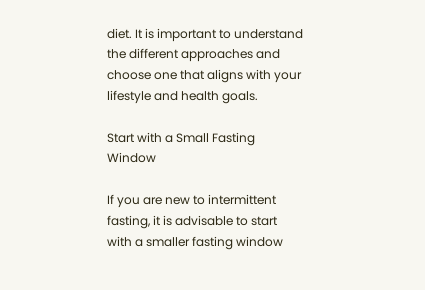diet. It is important to understand the different approaches and choose one that aligns with your lifestyle and health goals.

Start with a Small Fasting Window

If you are new to intermittent fasting, it is advisable to start with a smaller fasting window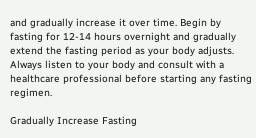and gradually increase it over time. Begin by fasting for 12-14 hours overnight and gradually extend the fasting period as your body adjusts. Always listen to your body and consult with a healthcare professional before starting any fasting regimen.

Gradually Increase Fasting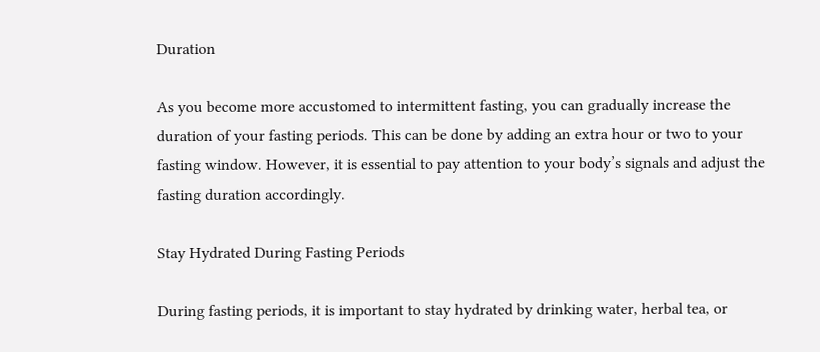Duration

As you become more accustomed to intermittent fasting, you can gradually increase the duration of your fasting periods. This can be done by adding an extra hour or two to your fasting window. However, it is essential to pay attention to your body’s signals and adjust the fasting duration accordingly.

Stay Hydrated During Fasting Periods

During fasting periods, it is important to stay hydrated by drinking water, herbal tea, or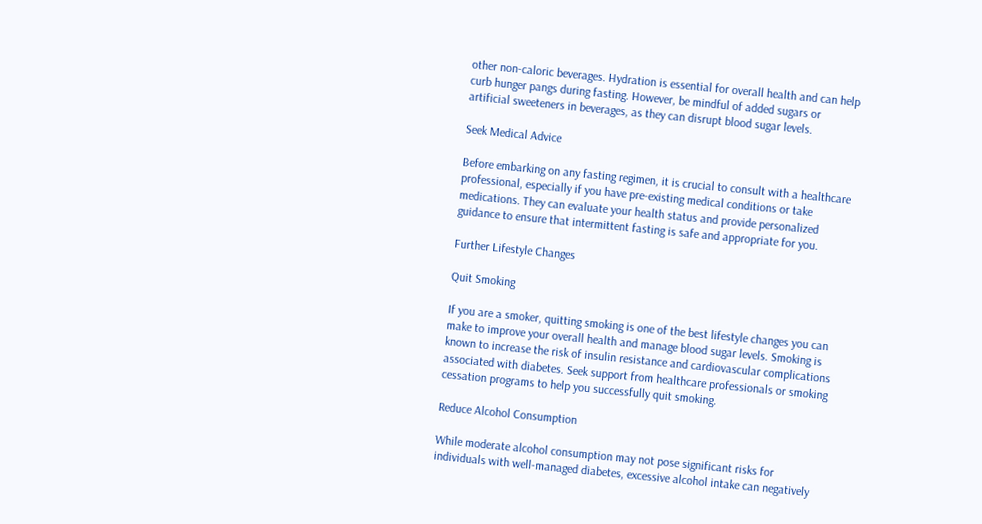other non-caloric beverages. Hydration is essential for overall health and can help curb hunger pangs during fasting. However, be mindful of added sugars or artificial sweeteners in beverages, as they can disrupt blood sugar levels.

Seek Medical Advice

Before embarking on any fasting regimen, it is crucial to consult with a healthcare professional, especially if you have pre-existing medical conditions or take medications. They can evaluate your health status and provide personalized guidance to ensure that intermittent fasting is safe and appropriate for you.

Further Lifestyle Changes

Quit Smoking

If you are a smoker, quitting smoking is one of the best lifestyle changes you can make to improve your overall health and manage blood sugar levels. Smoking is known to increase the risk of insulin resistance and cardiovascular complications associated with diabetes. Seek support from healthcare professionals or smoking cessation programs to help you successfully quit smoking.

Reduce Alcohol Consumption

While moderate alcohol consumption may not pose significant risks for individuals with well-managed diabetes, excessive alcohol intake can negatively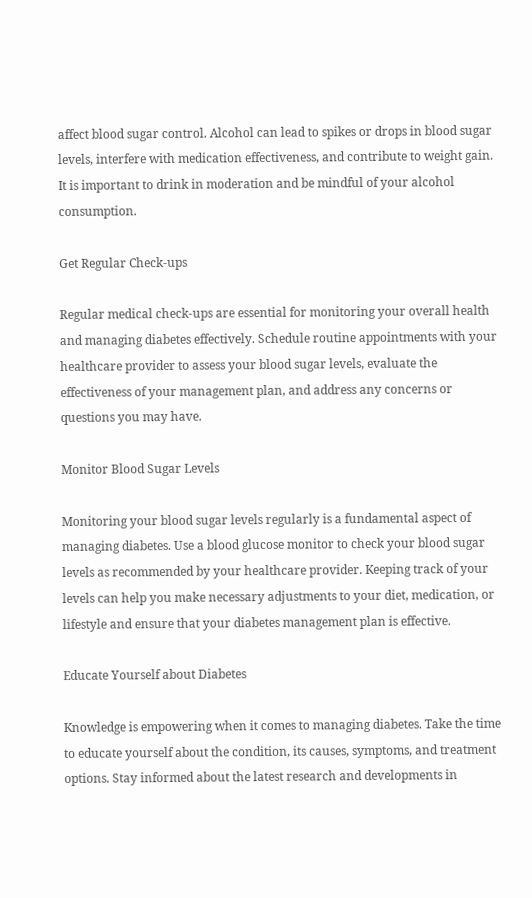affect blood sugar control. Alcohol can lead to spikes or drops in blood sugar levels, interfere with medication effectiveness, and contribute to weight gain. It is important to drink in moderation and be mindful of your alcohol consumption.

Get Regular Check-ups

Regular medical check-ups are essential for monitoring your overall health and managing diabetes effectively. Schedule routine appointments with your healthcare provider to assess your blood sugar levels, evaluate the effectiveness of your management plan, and address any concerns or questions you may have.

Monitor Blood Sugar Levels

Monitoring your blood sugar levels regularly is a fundamental aspect of managing diabetes. Use a blood glucose monitor to check your blood sugar levels as recommended by your healthcare provider. Keeping track of your levels can help you make necessary adjustments to your diet, medication, or lifestyle and ensure that your diabetes management plan is effective.

Educate Yourself about Diabetes

Knowledge is empowering when it comes to managing diabetes. Take the time to educate yourself about the condition, its causes, symptoms, and treatment options. Stay informed about the latest research and developments in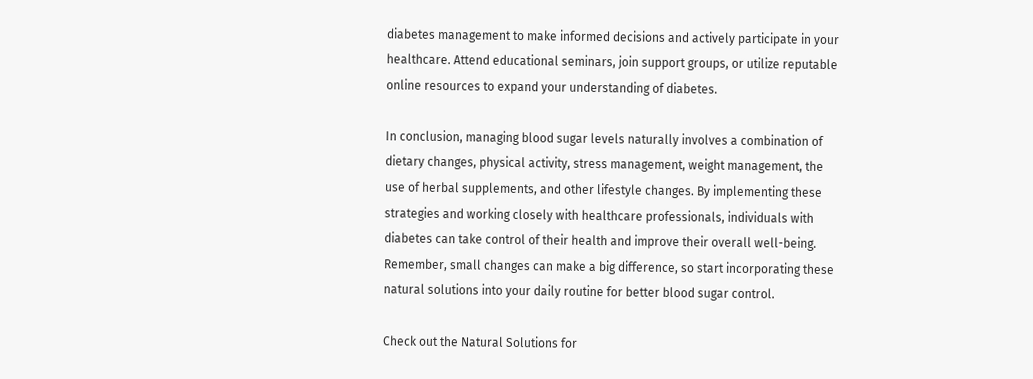diabetes management to make informed decisions and actively participate in your healthcare. Attend educational seminars, join support groups, or utilize reputable online resources to expand your understanding of diabetes.

In conclusion, managing blood sugar levels naturally involves a combination of dietary changes, physical activity, stress management, weight management, the use of herbal supplements, and other lifestyle changes. By implementing these strategies and working closely with healthcare professionals, individuals with diabetes can take control of their health and improve their overall well-being. Remember, small changes can make a big difference, so start incorporating these natural solutions into your daily routine for better blood sugar control.

Check out the Natural Solutions for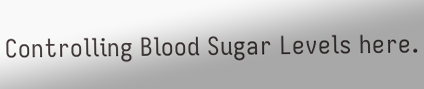Controlling Blood Sugar Levels here.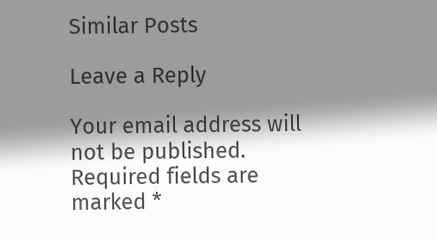Similar Posts

Leave a Reply

Your email address will not be published. Required fields are marked *